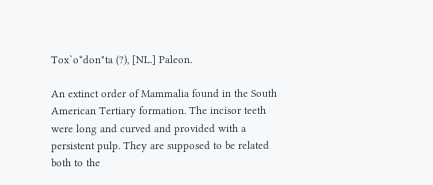Tox`o*don"ta (?), [NL.] Paleon.

An extinct order of Mammalia found in the South American Tertiary formation. The incisor teeth were long and curved and provided with a persistent pulp. They are supposed to be related both to the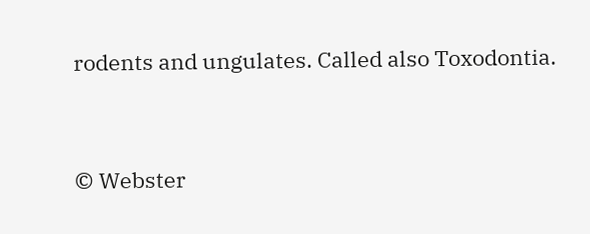rodents and ungulates. Called also Toxodontia.


© Webster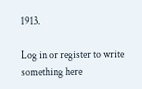1913.

Log in or register to write something here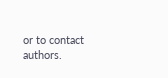or to contact authors.